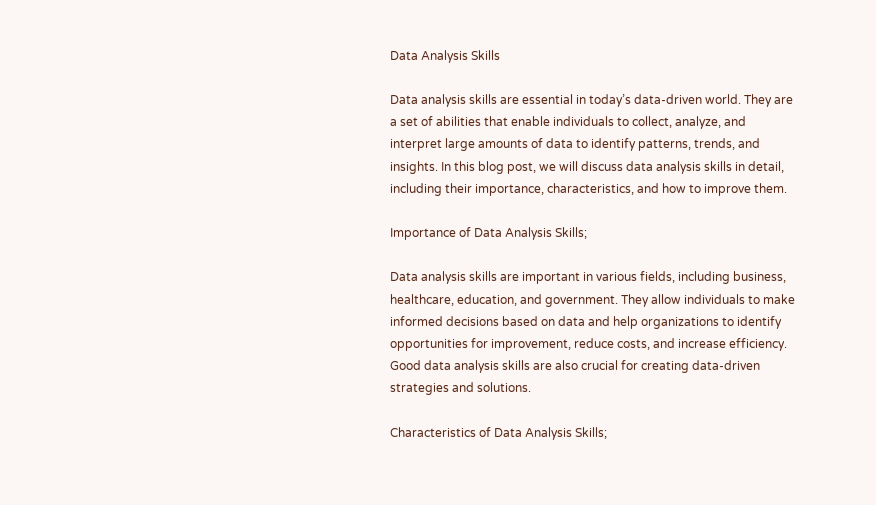Data Analysis Skills

Data analysis skills are essential in today’s data-driven world. They are a set of abilities that enable individuals to collect, analyze, and interpret large amounts of data to identify patterns, trends, and insights. In this blog post, we will discuss data analysis skills in detail, including their importance, characteristics, and how to improve them.

Importance of Data Analysis Skills;

Data analysis skills are important in various fields, including business, healthcare, education, and government. They allow individuals to make informed decisions based on data and help organizations to identify opportunities for improvement, reduce costs, and increase efficiency. Good data analysis skills are also crucial for creating data-driven strategies and solutions.

Characteristics of Data Analysis Skills;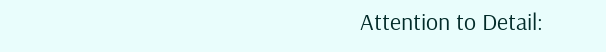Attention to Detail: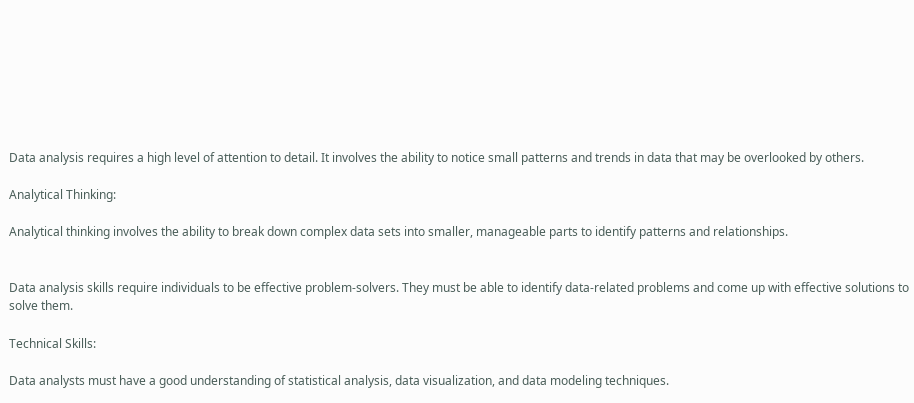Data analysis requires a high level of attention to detail. It involves the ability to notice small patterns and trends in data that may be overlooked by others.

Analytical Thinking:

Analytical thinking involves the ability to break down complex data sets into smaller, manageable parts to identify patterns and relationships.


Data analysis skills require individuals to be effective problem-solvers. They must be able to identify data-related problems and come up with effective solutions to solve them.

Technical Skills:

Data analysts must have a good understanding of statistical analysis, data visualization, and data modeling techniques.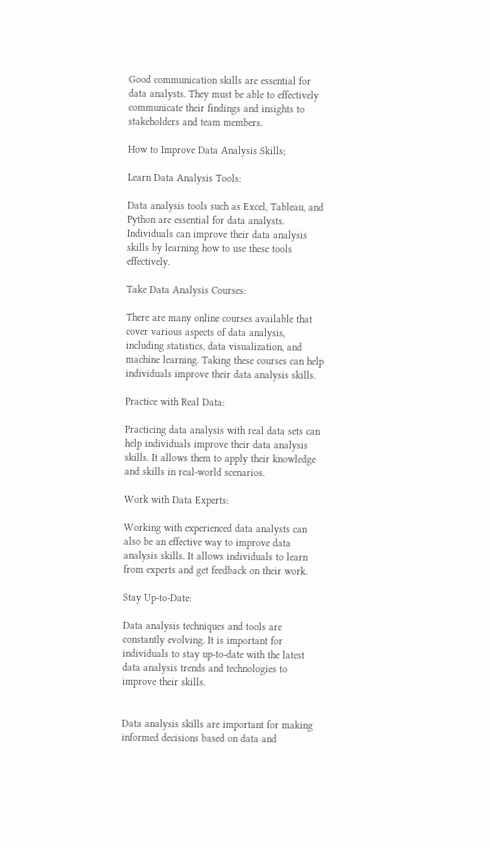Good communication skills are essential for data analysts. They must be able to effectively communicate their findings and insights to stakeholders and team members.

How to Improve Data Analysis Skills;

Learn Data Analysis Tools:

Data analysis tools such as Excel, Tableau, and Python are essential for data analysts. Individuals can improve their data analysis skills by learning how to use these tools effectively.

Take Data Analysis Courses:

There are many online courses available that cover various aspects of data analysis, including statistics, data visualization, and machine learning. Taking these courses can help individuals improve their data analysis skills.

Practice with Real Data:

Practicing data analysis with real data sets can help individuals improve their data analysis skills. It allows them to apply their knowledge and skills in real-world scenarios.

Work with Data Experts:

Working with experienced data analysts can also be an effective way to improve data analysis skills. It allows individuals to learn from experts and get feedback on their work.

Stay Up-to-Date:

Data analysis techniques and tools are constantly evolving. It is important for individuals to stay up-to-date with the latest data analysis trends and technologies to improve their skills.


Data analysis skills are important for making informed decisions based on data and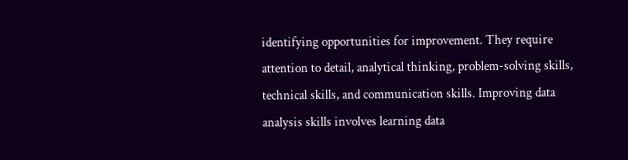identifying opportunities for improvement. They require attention to detail, analytical thinking, problem-solving skills, technical skills, and communication skills. Improving data analysis skills involves learning data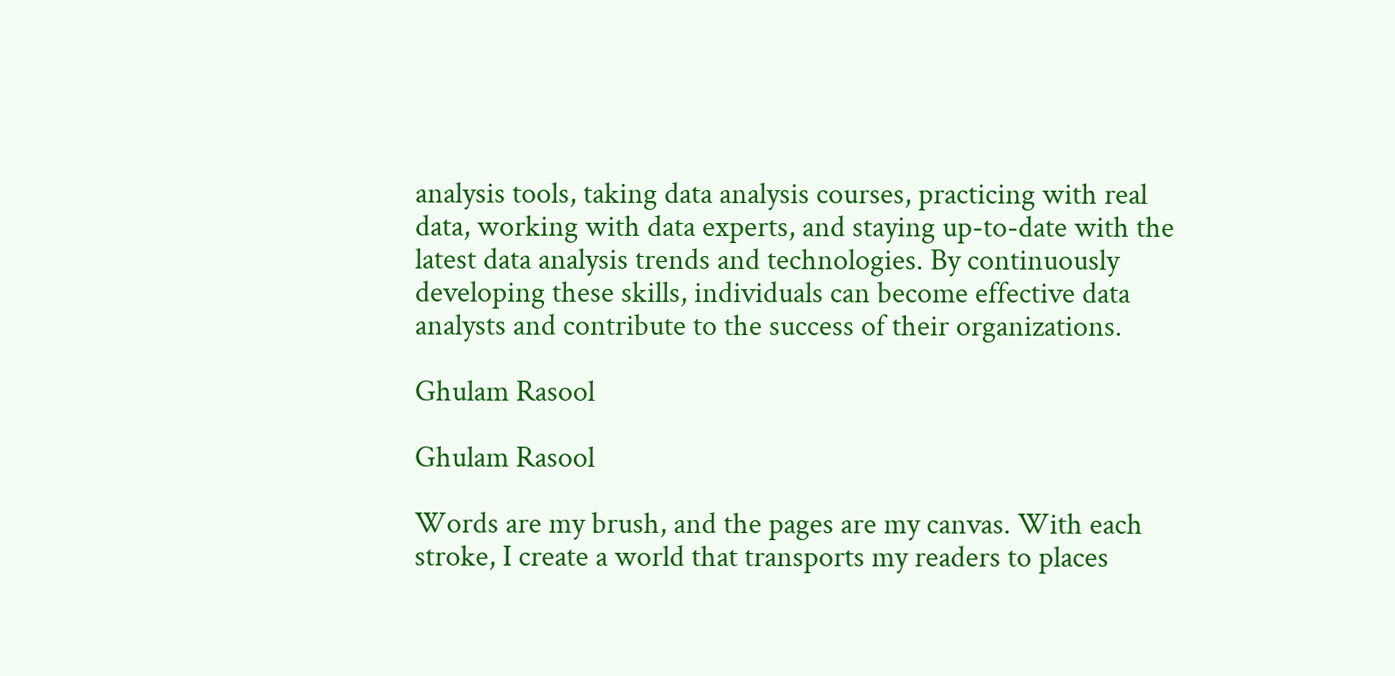analysis tools, taking data analysis courses, practicing with real data, working with data experts, and staying up-to-date with the latest data analysis trends and technologies. By continuously developing these skills, individuals can become effective data analysts and contribute to the success of their organizations.

Ghulam Rasool

Ghulam Rasool

Words are my brush, and the pages are my canvas. With each stroke, I create a world that transports my readers to places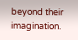beyond their imagination.